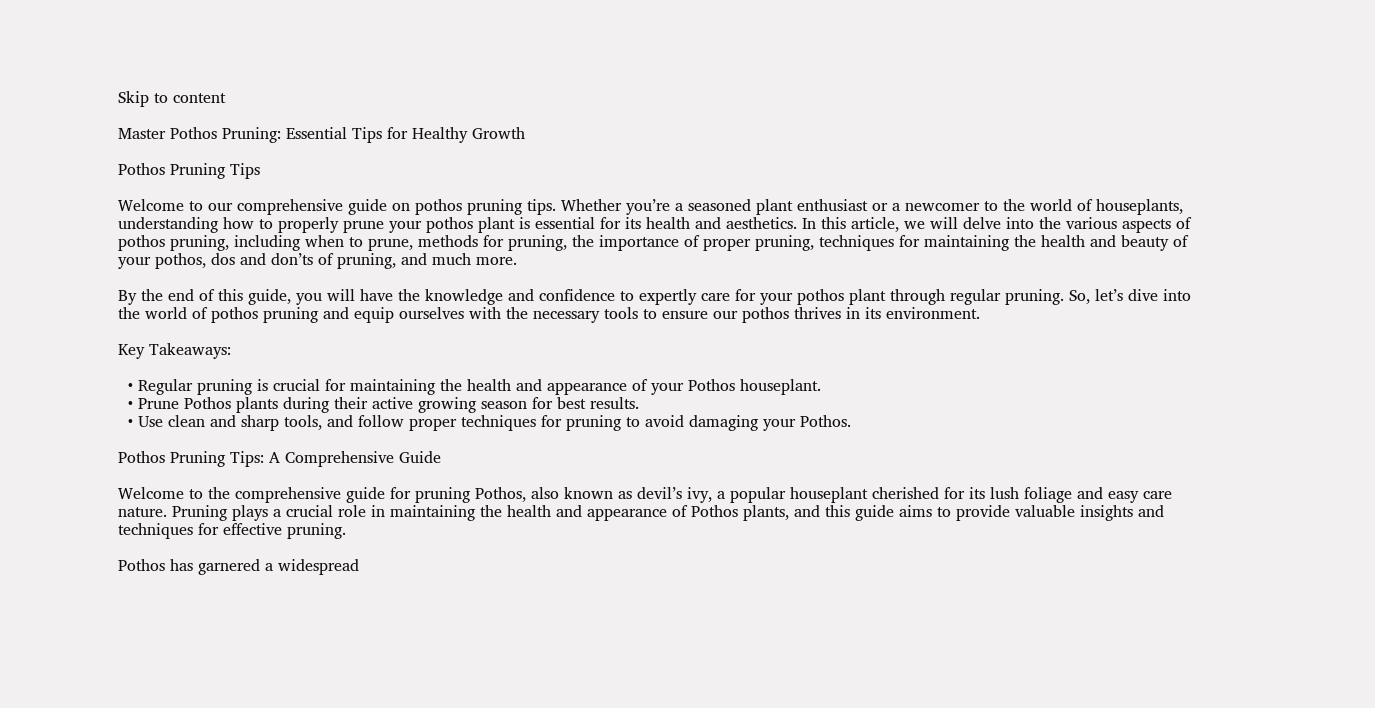Skip to content

Master Pothos Pruning: Essential Tips for Healthy Growth

Pothos Pruning Tips

Welcome to our comprehensive guide on pothos pruning tips. Whether you’re a seasoned plant enthusiast or a newcomer to the world of houseplants, understanding how to properly prune your pothos plant is essential for its health and aesthetics. In this article, we will delve into the various aspects of pothos pruning, including when to prune, methods for pruning, the importance of proper pruning, techniques for maintaining the health and beauty of your pothos, dos and don’ts of pruning, and much more.

By the end of this guide, you will have the knowledge and confidence to expertly care for your pothos plant through regular pruning. So, let’s dive into the world of pothos pruning and equip ourselves with the necessary tools to ensure our pothos thrives in its environment.

Key Takeaways:

  • Regular pruning is crucial for maintaining the health and appearance of your Pothos houseplant.
  • Prune Pothos plants during their active growing season for best results.
  • Use clean and sharp tools, and follow proper techniques for pruning to avoid damaging your Pothos.

Pothos Pruning Tips: A Comprehensive Guide

Welcome to the comprehensive guide for pruning Pothos, also known as devil’s ivy, a popular houseplant cherished for its lush foliage and easy care nature. Pruning plays a crucial role in maintaining the health and appearance of Pothos plants, and this guide aims to provide valuable insights and techniques for effective pruning.

Pothos has garnered a widespread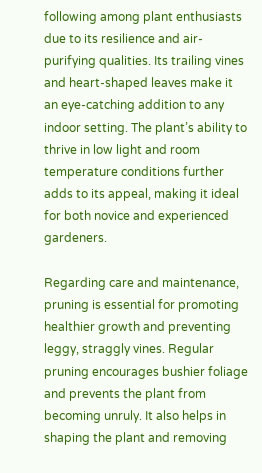following among plant enthusiasts due to its resilience and air-purifying qualities. Its trailing vines and heart-shaped leaves make it an eye-catching addition to any indoor setting. The plant’s ability to thrive in low light and room temperature conditions further adds to its appeal, making it ideal for both novice and experienced gardeners.

Regarding care and maintenance, pruning is essential for promoting healthier growth and preventing leggy, straggly vines. Regular pruning encourages bushier foliage and prevents the plant from becoming unruly. It also helps in shaping the plant and removing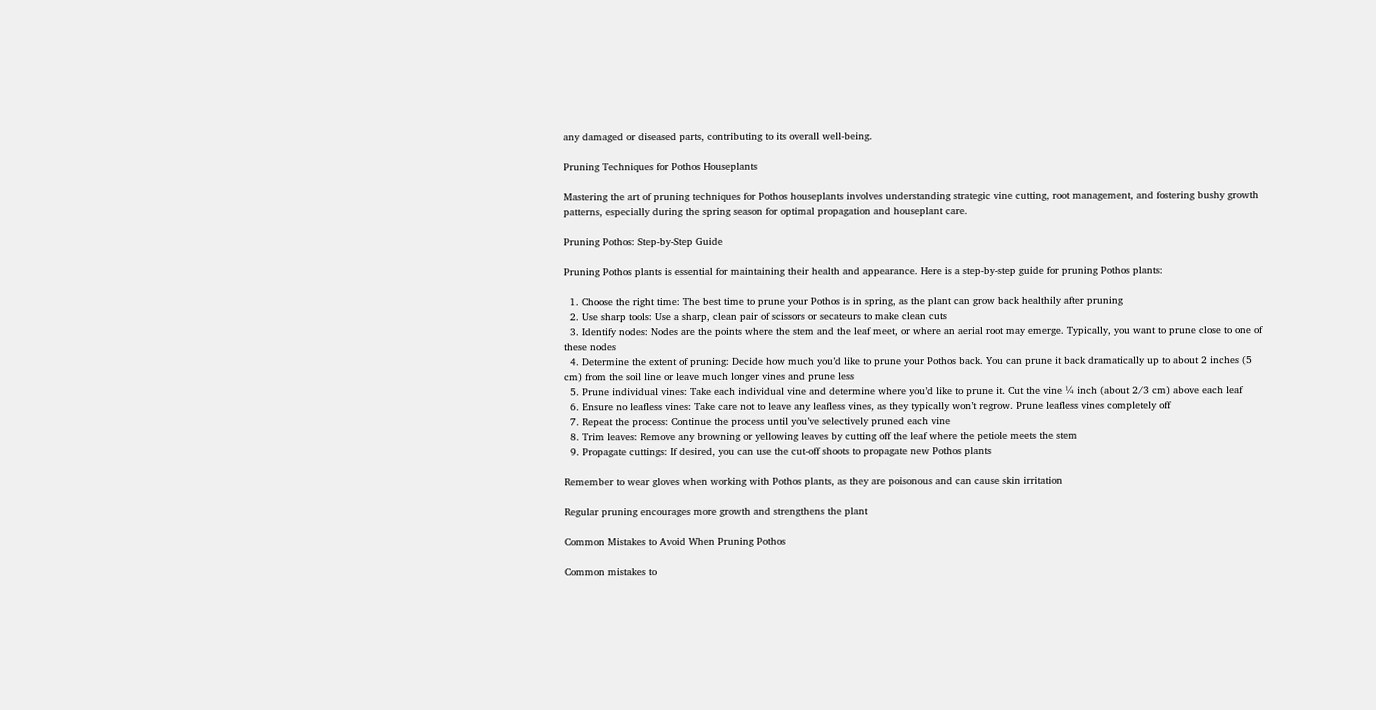any damaged or diseased parts, contributing to its overall well-being.

Pruning Techniques for Pothos Houseplants

Mastering the art of pruning techniques for Pothos houseplants involves understanding strategic vine cutting, root management, and fostering bushy growth patterns, especially during the spring season for optimal propagation and houseplant care.

Pruning Pothos: Step-by-Step Guide

Pruning Pothos plants is essential for maintaining their health and appearance. Here is a step-by-step guide for pruning Pothos plants:

  1. Choose the right time: The best time to prune your Pothos is in spring, as the plant can grow back healthily after pruning
  2. Use sharp tools: Use a sharp, clean pair of scissors or secateurs to make clean cuts
  3. Identify nodes: Nodes are the points where the stem and the leaf meet, or where an aerial root may emerge. Typically, you want to prune close to one of these nodes
  4. Determine the extent of pruning: Decide how much you’d like to prune your Pothos back. You can prune it back dramatically up to about 2 inches (5 cm) from the soil line or leave much longer vines and prune less
  5. Prune individual vines: Take each individual vine and determine where you’d like to prune it. Cut the vine ¼ inch (about 2/3 cm) above each leaf
  6. Ensure no leafless vines: Take care not to leave any leafless vines, as they typically won’t regrow. Prune leafless vines completely off
  7. Repeat the process: Continue the process until you’ve selectively pruned each vine
  8. Trim leaves: Remove any browning or yellowing leaves by cutting off the leaf where the petiole meets the stem
  9. Propagate cuttings: If desired, you can use the cut-off shoots to propagate new Pothos plants

Remember to wear gloves when working with Pothos plants, as they are poisonous and can cause skin irritation

Regular pruning encourages more growth and strengthens the plant

Common Mistakes to Avoid When Pruning Pothos

Common mistakes to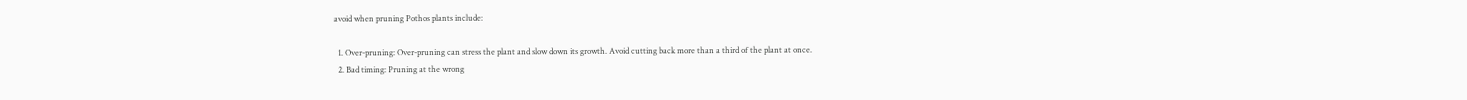avoid when pruning Pothos plants include:

  1. Over-pruning: Over-pruning can stress the plant and slow down its growth. Avoid cutting back more than a third of the plant at once.
  2. Bad timing: Pruning at the wrong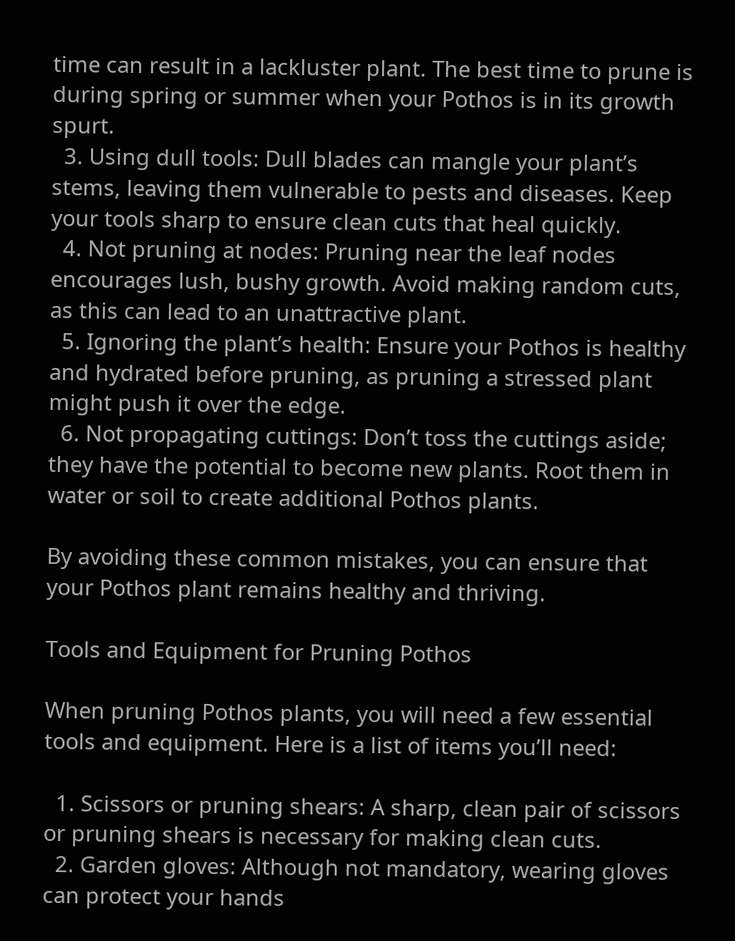time can result in a lackluster plant. The best time to prune is during spring or summer when your Pothos is in its growth spurt.
  3. Using dull tools: Dull blades can mangle your plant’s stems, leaving them vulnerable to pests and diseases. Keep your tools sharp to ensure clean cuts that heal quickly.
  4. Not pruning at nodes: Pruning near the leaf nodes encourages lush, bushy growth. Avoid making random cuts, as this can lead to an unattractive plant.
  5. Ignoring the plant’s health: Ensure your Pothos is healthy and hydrated before pruning, as pruning a stressed plant might push it over the edge.
  6. Not propagating cuttings: Don’t toss the cuttings aside; they have the potential to become new plants. Root them in water or soil to create additional Pothos plants.

By avoiding these common mistakes, you can ensure that your Pothos plant remains healthy and thriving.

Tools and Equipment for Pruning Pothos

When pruning Pothos plants, you will need a few essential tools and equipment. Here is a list of items you’ll need:

  1. Scissors or pruning shears: A sharp, clean pair of scissors or pruning shears is necessary for making clean cuts.
  2. Garden gloves: Although not mandatory, wearing gloves can protect your hands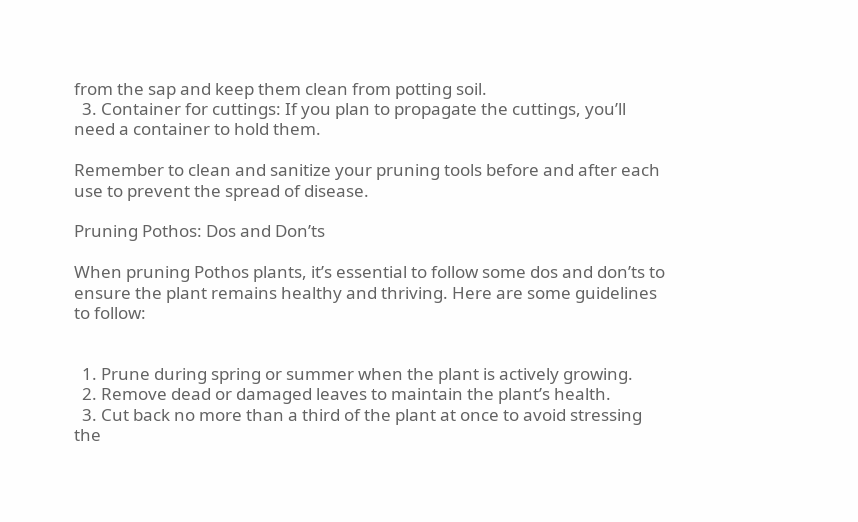from the sap and keep them clean from potting soil.
  3. Container for cuttings: If you plan to propagate the cuttings, you’ll need a container to hold them.

Remember to clean and sanitize your pruning tools before and after each use to prevent the spread of disease.

Pruning Pothos: Dos and Don’ts

When pruning Pothos plants, it’s essential to follow some dos and don’ts to ensure the plant remains healthy and thriving. Here are some guidelines to follow:


  1. Prune during spring or summer when the plant is actively growing.
  2. Remove dead or damaged leaves to maintain the plant’s health.
  3. Cut back no more than a third of the plant at once to avoid stressing the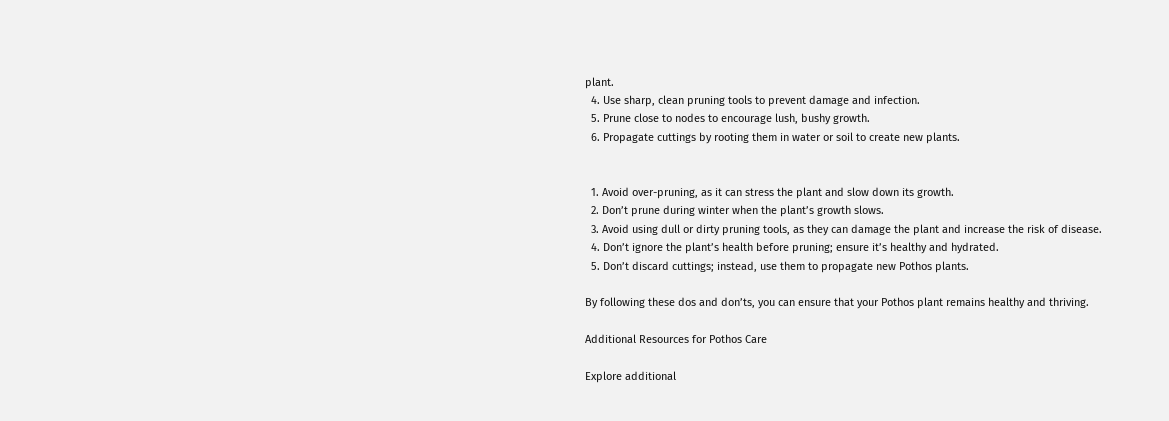plant.
  4. Use sharp, clean pruning tools to prevent damage and infection.
  5. Prune close to nodes to encourage lush, bushy growth.
  6. Propagate cuttings by rooting them in water or soil to create new plants.


  1. Avoid over-pruning, as it can stress the plant and slow down its growth.
  2. Don’t prune during winter when the plant’s growth slows.
  3. Avoid using dull or dirty pruning tools, as they can damage the plant and increase the risk of disease.
  4. Don’t ignore the plant’s health before pruning; ensure it’s healthy and hydrated.
  5. Don’t discard cuttings; instead, use them to propagate new Pothos plants.

By following these dos and don’ts, you can ensure that your Pothos plant remains healthy and thriving.

Additional Resources for Pothos Care

Explore additional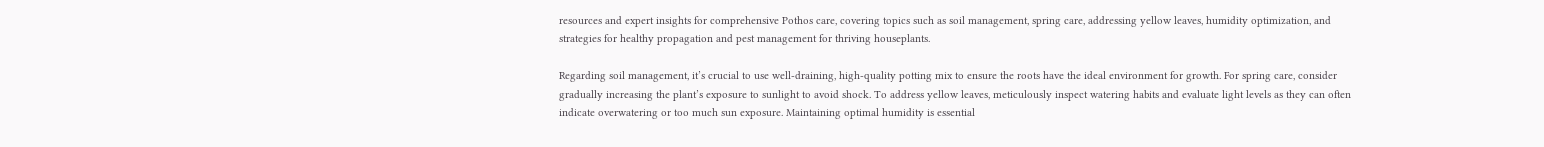resources and expert insights for comprehensive Pothos care, covering topics such as soil management, spring care, addressing yellow leaves, humidity optimization, and strategies for healthy propagation and pest management for thriving houseplants.

Regarding soil management, it’s crucial to use well-draining, high-quality potting mix to ensure the roots have the ideal environment for growth. For spring care, consider gradually increasing the plant’s exposure to sunlight to avoid shock. To address yellow leaves, meticulously inspect watering habits and evaluate light levels as they can often indicate overwatering or too much sun exposure. Maintaining optimal humidity is essential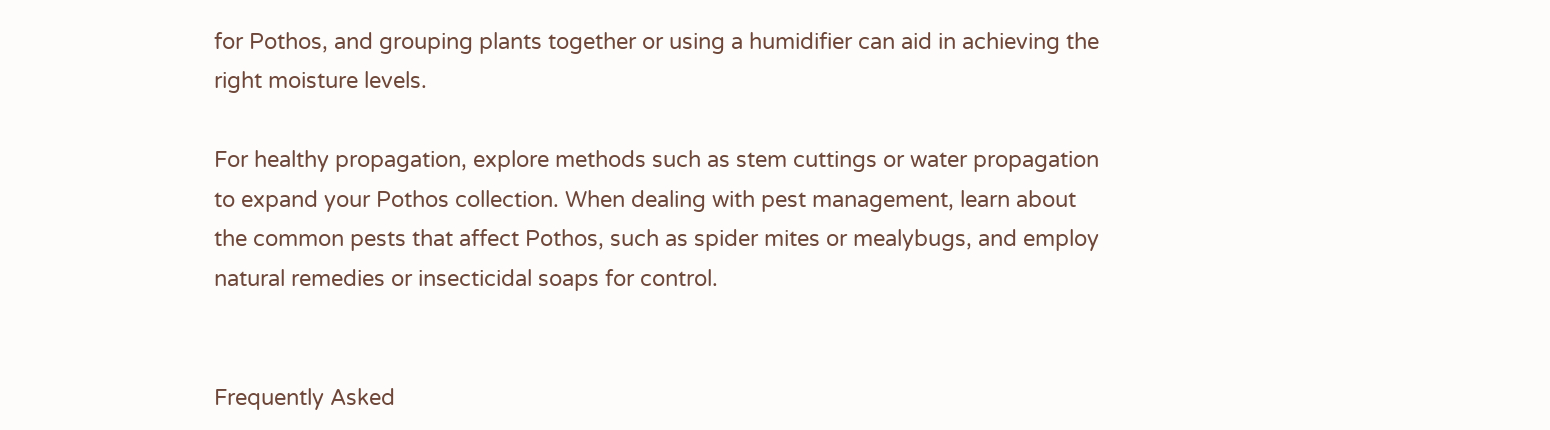for Pothos, and grouping plants together or using a humidifier can aid in achieving the right moisture levels.

For healthy propagation, explore methods such as stem cuttings or water propagation to expand your Pothos collection. When dealing with pest management, learn about the common pests that affect Pothos, such as spider mites or mealybugs, and employ natural remedies or insecticidal soaps for control.


Frequently Asked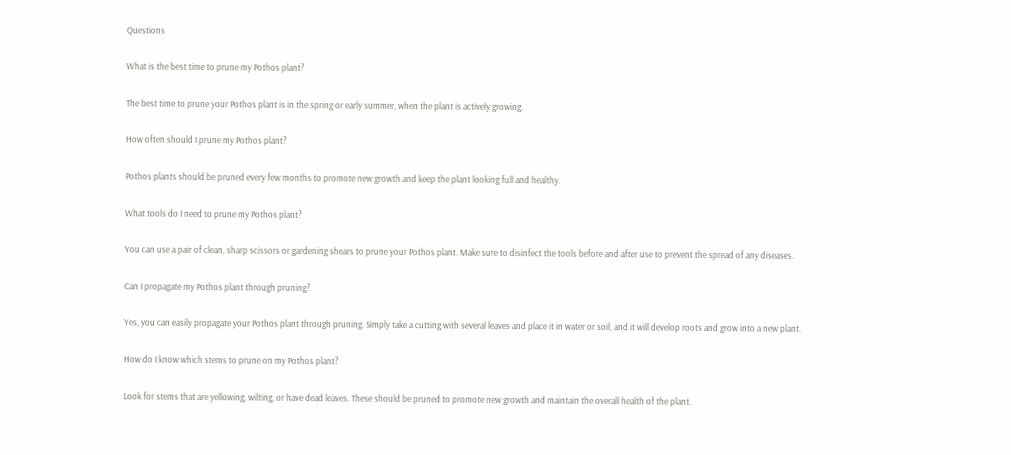Questions

What is the best time to prune my Pothos plant?

The best time to prune your Pothos plant is in the spring or early summer, when the plant is actively growing.

How often should I prune my Pothos plant?

Pothos plants should be pruned every few months to promote new growth and keep the plant looking full and healthy.

What tools do I need to prune my Pothos plant?

You can use a pair of clean, sharp scissors or gardening shears to prune your Pothos plant. Make sure to disinfect the tools before and after use to prevent the spread of any diseases.

Can I propagate my Pothos plant through pruning?

Yes, you can easily propagate your Pothos plant through pruning. Simply take a cutting with several leaves and place it in water or soil, and it will develop roots and grow into a new plant.

How do I know which stems to prune on my Pothos plant?

Look for stems that are yellowing, wilting, or have dead leaves. These should be pruned to promote new growth and maintain the overall health of the plant.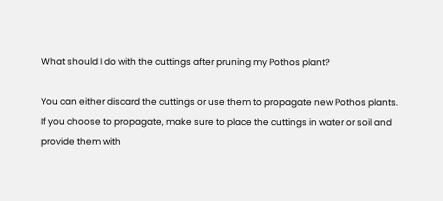What should I do with the cuttings after pruning my Pothos plant?

You can either discard the cuttings or use them to propagate new Pothos plants. If you choose to propagate, make sure to place the cuttings in water or soil and provide them with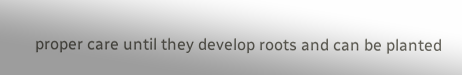proper care until they develop roots and can be planted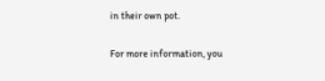in their own pot.

For more information, you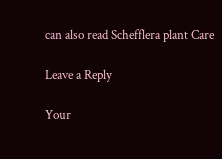can also read Schefflera plant Care

Leave a Reply

Your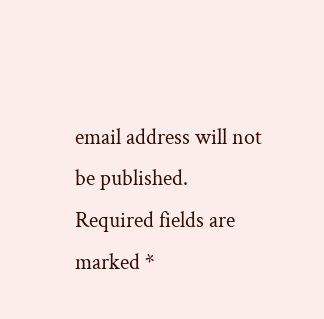email address will not be published. Required fields are marked *